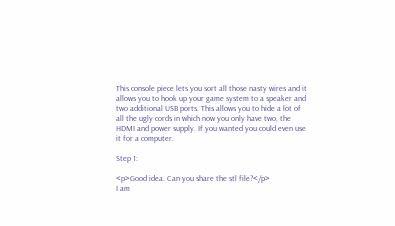This console piece lets you sort all those nasty wires and it allows you to hook up your game system to a speaker and two additional USB ports. This allows you to hide a lot of all the ugly cords in which now you only have two, the HDMI and power supply. If you wanted you could even use it for a computer.

Step 1:

<p>Good idea. Can you share the stl file?</p>
I am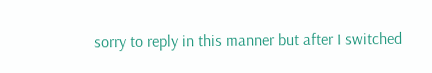sorry to reply in this manner but after I switched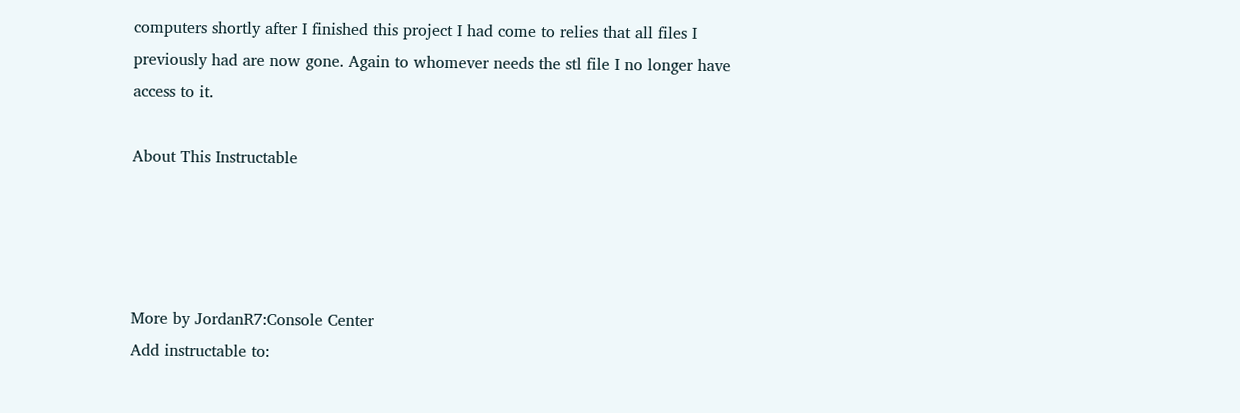computers shortly after I finished this project I had come to relies that all files I previously had are now gone. Again to whomever needs the stl file I no longer have access to it.

About This Instructable




More by JordanR7:Console Center
Add instructable to: